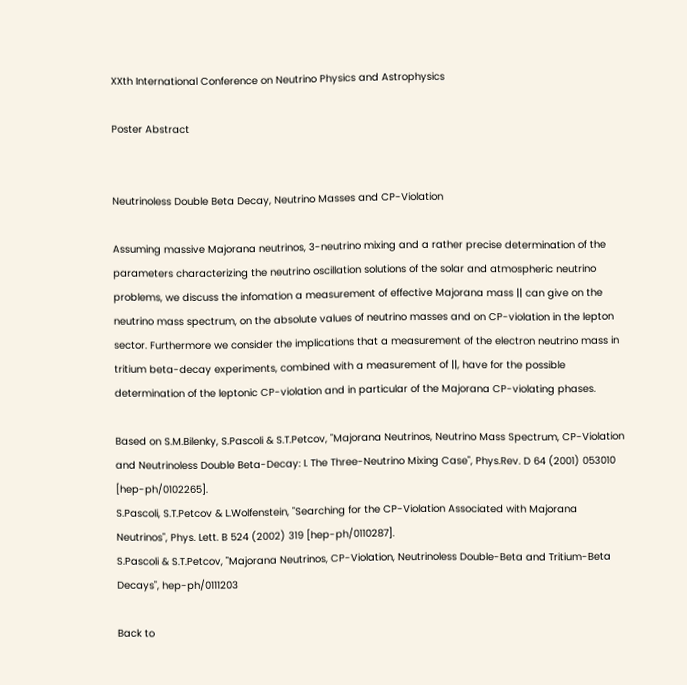XXth International Conference on Neutrino Physics and Astrophysics

Poster Abstract


Neutrinoless Double Beta Decay, Neutrino Masses and CP-Violation

Assuming massive Majorana neutrinos, 3-neutrino mixing and a rather precise determination of the parameters characterizing the neutrino oscillation solutions of the solar and atmospheric neutrino problems, we discuss the infomation a measurement of effective Majorana mass || can give on the neutrino mass spectrum, on the absolute values of neutrino masses and on CP-violation in the lepton sector. Furthermore we consider the implications that a measurement of the electron neutrino mass in tritium beta-decay experiments, combined with a measurement of ||, have for the possible determination of the leptonic CP-violation and in particular of the Majorana CP-violating phases.

Based on S.M.Bilenky, S.Pascoli & S.T.Petcov, "Majorana Neutrinos, Neutrino Mass Spectrum, CP-Violation and Neutrinoless Double Beta-Decay: I. The Three-Neutrino Mixing Case", Phys.Rev. D 64 (2001) 053010 [hep-ph/0102265].
S.Pascoli, S.T.Petcov & L.Wolfenstein, "Searching for the CP-Violation Associated with Majorana Neutrinos", Phys. Lett. B 524 (2002) 319 [hep-ph/0110287].
S.Pascoli & S.T.Petcov, "Majorana Neutrinos, CP-Violation, Neutrinoless Double-Beta and Tritium-Beta Decays", hep-ph/0111203

Back to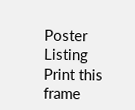Poster Listing Print this frame